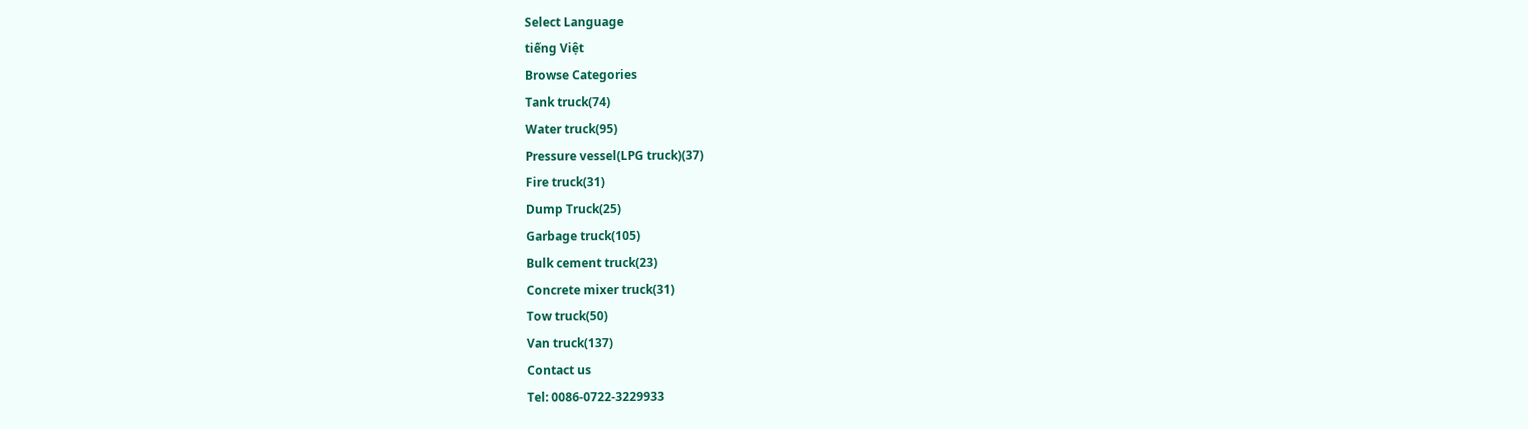Select Language
tiếng Việt
Browse Categories
Tank truck(74)
Water truck(95)
Pressure vessel(LPG truck)(37)
Fire truck(31)
Dump Truck(25)
Garbage truck(105)
Bulk cement truck(23)
Concrete mixer truck(31)
Tow truck(50)
Van truck(137)
Contact us
Tel: 0086-0722-3229933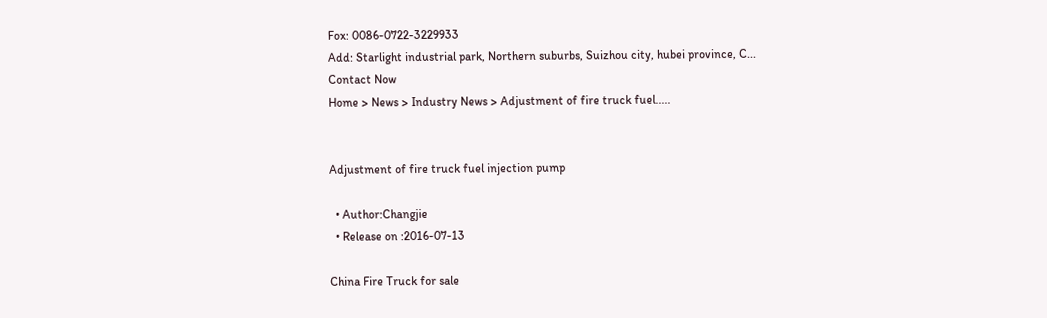Fox: 0086-0722-3229933
Add: Starlight industrial park, Northern suburbs, Suizhou city, hubei province, C...
Contact Now
Home > News > Industry News > Adjustment of fire truck fuel.....


Adjustment of fire truck fuel injection pump

  • Author:Changjie
  • Release on :2016-07-13

China Fire Truck for sale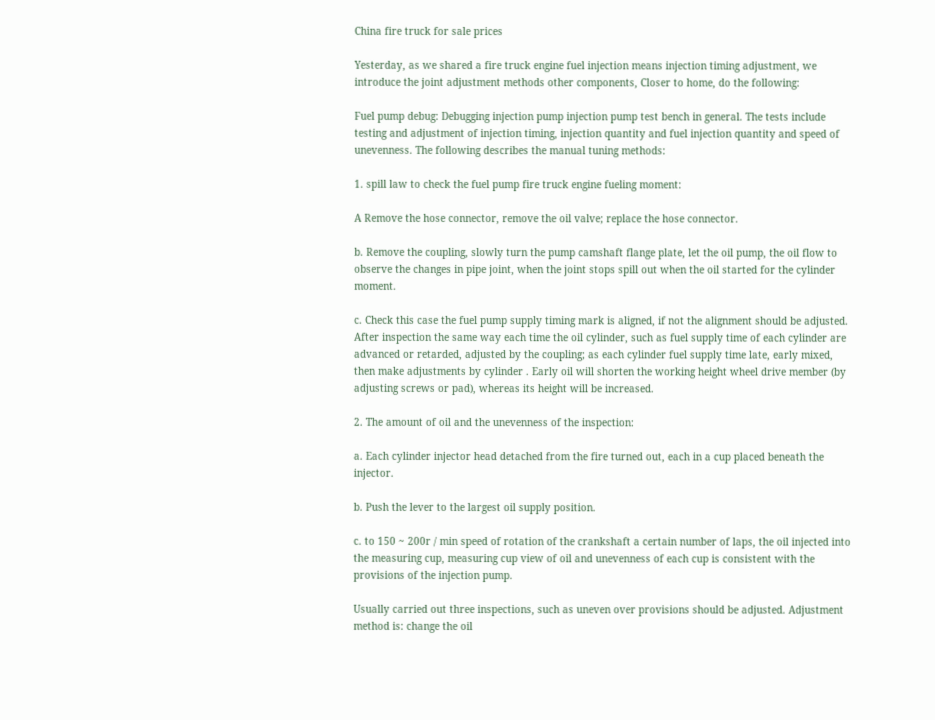China fire truck for sale prices

Yesterday, as we shared a fire truck engine fuel injection means injection timing adjustment, we introduce the joint adjustment methods other components, Closer to home, do the following:

Fuel pump debug: Debugging injection pump injection pump test bench in general. The tests include testing and adjustment of injection timing, injection quantity and fuel injection quantity and speed of unevenness. The following describes the manual tuning methods:

1. spill law to check the fuel pump fire truck engine fueling moment:

A Remove the hose connector, remove the oil valve; replace the hose connector.

b. Remove the coupling, slowly turn the pump camshaft flange plate, let the oil pump, the oil flow to observe the changes in pipe joint, when the joint stops spill out when the oil started for the cylinder moment.

c. Check this case the fuel pump supply timing mark is aligned, if not the alignment should be adjusted. After inspection the same way each time the oil cylinder, such as fuel supply time of each cylinder are advanced or retarded, adjusted by the coupling; as each cylinder fuel supply time late, early mixed, then make adjustments by cylinder . Early oil will shorten the working height wheel drive member (by adjusting screws or pad), whereas its height will be increased.

2. The amount of oil and the unevenness of the inspection:

a. Each cylinder injector head detached from the fire turned out, each in a cup placed beneath the injector.

b. Push the lever to the largest oil supply position.

c. to 150 ~ 200r / min speed of rotation of the crankshaft a certain number of laps, the oil injected into the measuring cup, measuring cup view of oil and unevenness of each cup is consistent with the provisions of the injection pump.

Usually carried out three inspections, such as uneven over provisions should be adjusted. Adjustment method is: change the oil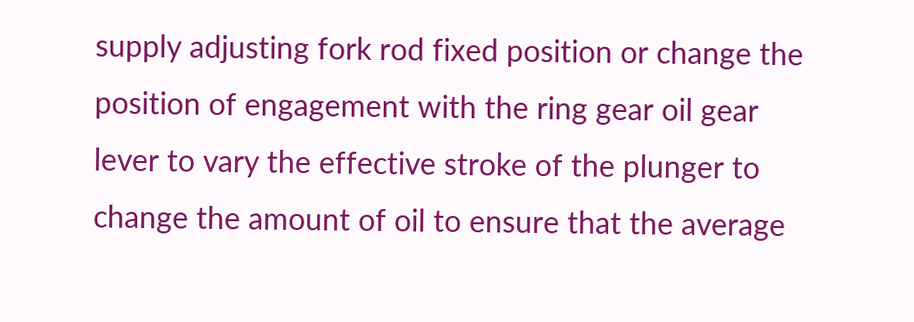supply adjusting fork rod fixed position or change the position of engagement with the ring gear oil gear lever to vary the effective stroke of the plunger to change the amount of oil to ensure that the average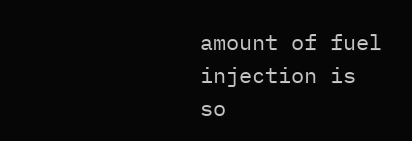amount of fuel injection is so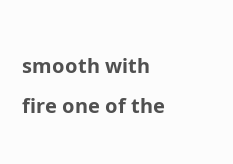smooth with fire one of the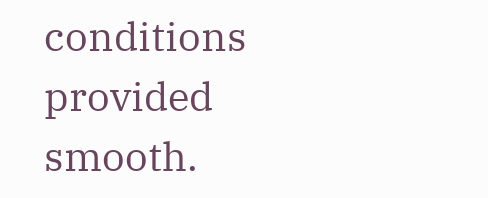conditions provided smooth.